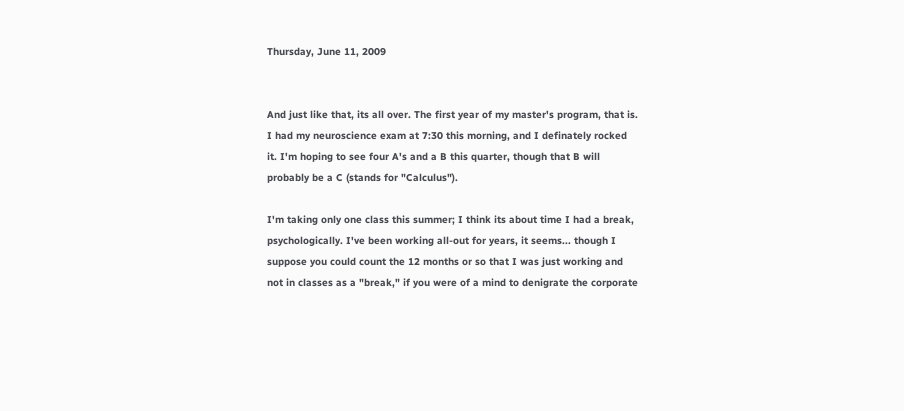Thursday, June 11, 2009


And just like that, its all over. The first year of my master's program, that is. I had my neuroscience exam at 7:30 this morning, and I definately rocked it. I'm hoping to see four A's and a B this quarter, though that B will probably be a C (stands for "Calculus").

I'm taking only one class this summer; I think its about time I had a break, psychologically. I've been working all-out for years, it seems... though I suppose you could count the 12 months or so that I was just working and not in classes as a "break," if you were of a mind to denigrate the corporate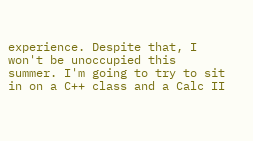experience. Despite that, I won't be unoccupied this summer. I'm going to try to sit in on a C++ class and a Calc II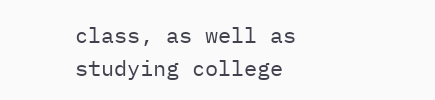class, as well as studying college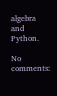algebra and Python.

No comments: